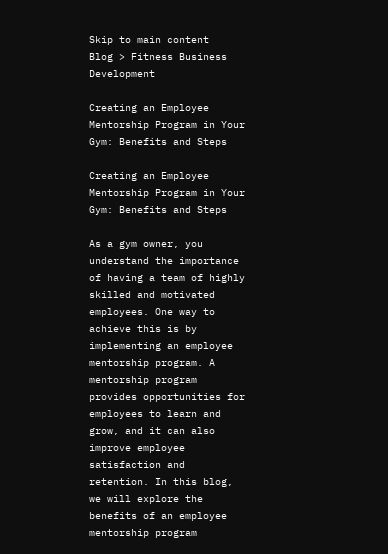Skip to main content
Blog > Fitness Business Development

Creating an Employee Mentorship Program in Your Gym: Benefits and Steps

Creating an Employee Mentorship Program in Your Gym: Benefits and Steps

As a gym owner, you understand the importance of having a team of highly skilled and motivated employees. One way to achieve this is by implementing an employee mentorship program. A mentorship program provides opportunities for employees to learn and grow, and it can also improve employee satisfaction and retention. In this blog, we will explore the benefits of an employee mentorship program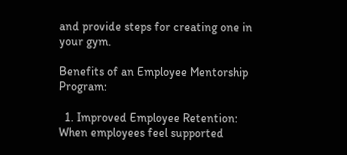and provide steps for creating one in your gym.

Benefits of an Employee Mentorship Program:

  1. Improved Employee Retention: When employees feel supported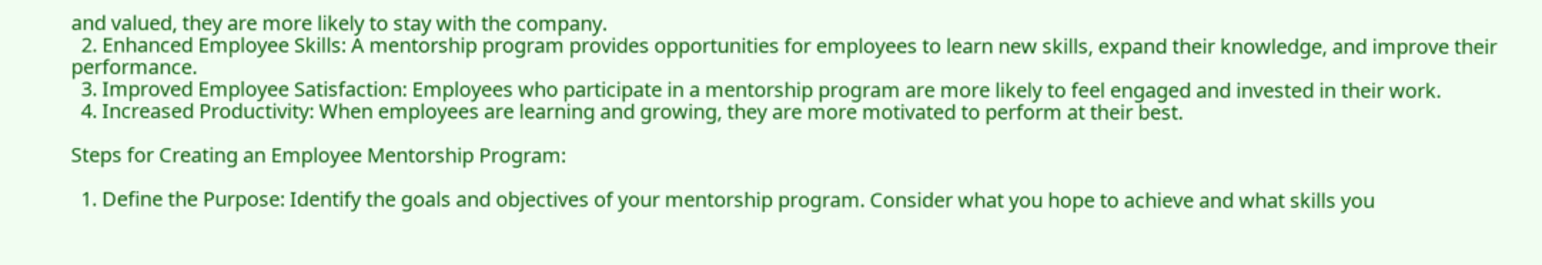and valued, they are more likely to stay with the company.
  2. Enhanced Employee Skills: A mentorship program provides opportunities for employees to learn new skills, expand their knowledge, and improve their performance.
  3. Improved Employee Satisfaction: Employees who participate in a mentorship program are more likely to feel engaged and invested in their work.
  4. Increased Productivity: When employees are learning and growing, they are more motivated to perform at their best.

Steps for Creating an Employee Mentorship Program:

  1. Define the Purpose: Identify the goals and objectives of your mentorship program. Consider what you hope to achieve and what skills you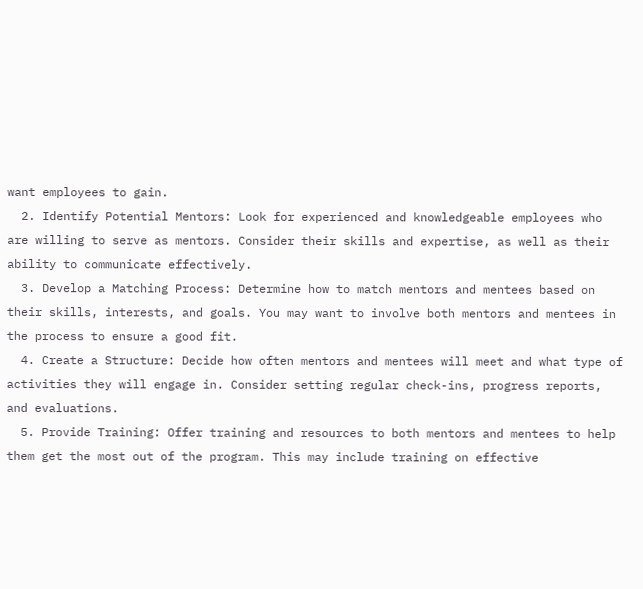want employees to gain.
  2. Identify Potential Mentors: Look for experienced and knowledgeable employees who are willing to serve as mentors. Consider their skills and expertise, as well as their ability to communicate effectively.
  3. Develop a Matching Process: Determine how to match mentors and mentees based on their skills, interests, and goals. You may want to involve both mentors and mentees in the process to ensure a good fit.
  4. Create a Structure: Decide how often mentors and mentees will meet and what type of activities they will engage in. Consider setting regular check-ins, progress reports, and evaluations.
  5. Provide Training: Offer training and resources to both mentors and mentees to help them get the most out of the program. This may include training on effective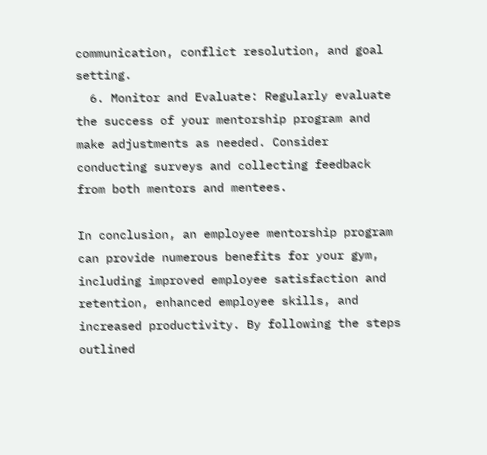communication, conflict resolution, and goal setting.
  6. Monitor and Evaluate: Regularly evaluate the success of your mentorship program and make adjustments as needed. Consider conducting surveys and collecting feedback from both mentors and mentees.

In conclusion, an employee mentorship program can provide numerous benefits for your gym, including improved employee satisfaction and retention, enhanced employee skills, and increased productivity. By following the steps outlined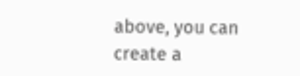above, you can create a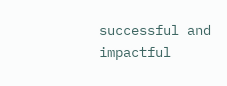successful and impactful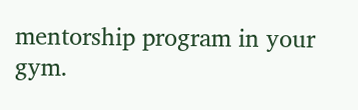mentorship program in your gym.